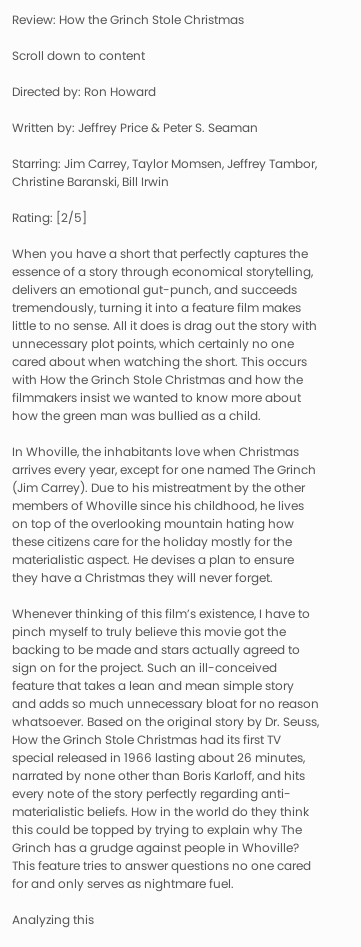Review: How the Grinch Stole Christmas

Scroll down to content

Directed by: Ron Howard

Written by: Jeffrey Price & Peter S. Seaman

Starring: Jim Carrey, Taylor Momsen, Jeffrey Tambor, Christine Baranski, Bill Irwin

Rating: [2/5]

When you have a short that perfectly captures the essence of a story through economical storytelling, delivers an emotional gut-punch, and succeeds tremendously, turning it into a feature film makes little to no sense. All it does is drag out the story with unnecessary plot points, which certainly no one cared about when watching the short. This occurs with How the Grinch Stole Christmas and how the filmmakers insist we wanted to know more about how the green man was bullied as a child.

In Whoville, the inhabitants love when Christmas arrives every year, except for one named The Grinch (Jim Carrey). Due to his mistreatment by the other members of Whoville since his childhood, he lives on top of the overlooking mountain hating how these citizens care for the holiday mostly for the materialistic aspect. He devises a plan to ensure they have a Christmas they will never forget.

Whenever thinking of this film’s existence, I have to pinch myself to truly believe this movie got the backing to be made and stars actually agreed to sign on for the project. Such an ill-conceived feature that takes a lean and mean simple story and adds so much unnecessary bloat for no reason whatsoever. Based on the original story by Dr. Seuss, How the Grinch Stole Christmas had its first TV special released in 1966 lasting about 26 minutes, narrated by none other than Boris Karloff, and hits every note of the story perfectly regarding anti-materialistic beliefs. How in the world do they think this could be topped by trying to explain why The Grinch has a grudge against people in Whoville? This feature tries to answer questions no one cared for and only serves as nightmare fuel.

Analyzing this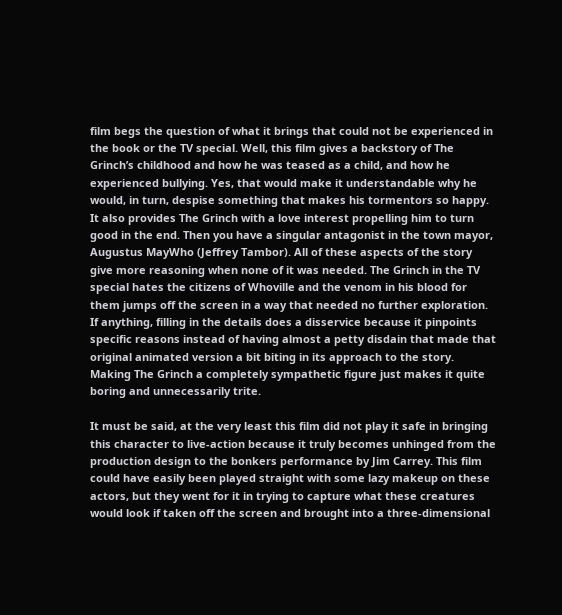film begs the question of what it brings that could not be experienced in the book or the TV special. Well, this film gives a backstory of The Grinch’s childhood and how he was teased as a child, and how he experienced bullying. Yes, that would make it understandable why he would, in turn, despise something that makes his tormentors so happy. It also provides The Grinch with a love interest propelling him to turn good in the end. Then you have a singular antagonist in the town mayor, Augustus MayWho (Jeffrey Tambor). All of these aspects of the story give more reasoning when none of it was needed. The Grinch in the TV special hates the citizens of Whoville and the venom in his blood for them jumps off the screen in a way that needed no further exploration. If anything, filling in the details does a disservice because it pinpoints specific reasons instead of having almost a petty disdain that made that original animated version a bit biting in its approach to the story. Making The Grinch a completely sympathetic figure just makes it quite boring and unnecessarily trite.

It must be said, at the very least this film did not play it safe in bringing this character to live-action because it truly becomes unhinged from the production design to the bonkers performance by Jim Carrey. This film could have easily been played straight with some lazy makeup on these actors, but they went for it in trying to capture what these creatures would look if taken off the screen and brought into a three-dimensional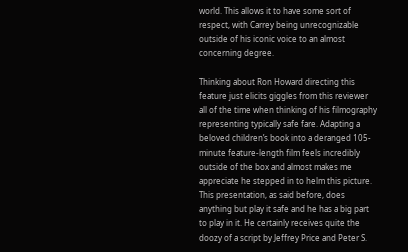world. This allows it to have some sort of respect, with Carrey being unrecognizable outside of his iconic voice to an almost concerning degree.

Thinking about Ron Howard directing this feature just elicits giggles from this reviewer all of the time when thinking of his filmography representing typically safe fare. Adapting a beloved children’s book into a deranged 105-minute feature-length film feels incredibly outside of the box and almost makes me appreciate he stepped in to helm this picture. This presentation, as said before, does anything but play it safe and he has a big part to play in it. He certainly receives quite the doozy of a script by Jeffrey Price and Peter S.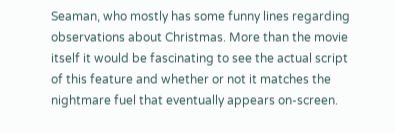Seaman, who mostly has some funny lines regarding observations about Christmas. More than the movie itself it would be fascinating to see the actual script of this feature and whether or not it matches the nightmare fuel that eventually appears on-screen.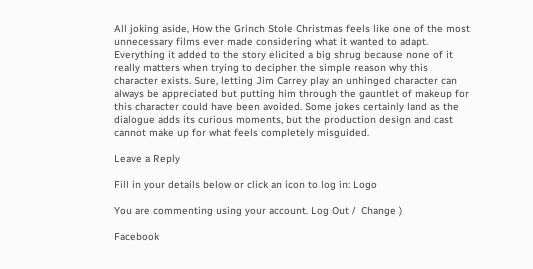All joking aside, How the Grinch Stole Christmas feels like one of the most unnecessary films ever made considering what it wanted to adapt. Everything it added to the story elicited a big shrug because none of it really matters when trying to decipher the simple reason why this character exists. Sure, letting Jim Carrey play an unhinged character can always be appreciated but putting him through the gauntlet of makeup for this character could have been avoided. Some jokes certainly land as the dialogue adds its curious moments, but the production design and cast cannot make up for what feels completely misguided.

Leave a Reply

Fill in your details below or click an icon to log in: Logo

You are commenting using your account. Log Out /  Change )

Facebook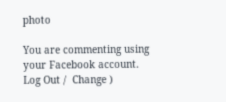photo

You are commenting using your Facebook account. Log Out /  Change )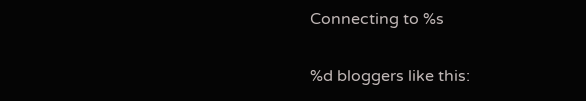Connecting to %s

%d bloggers like this: